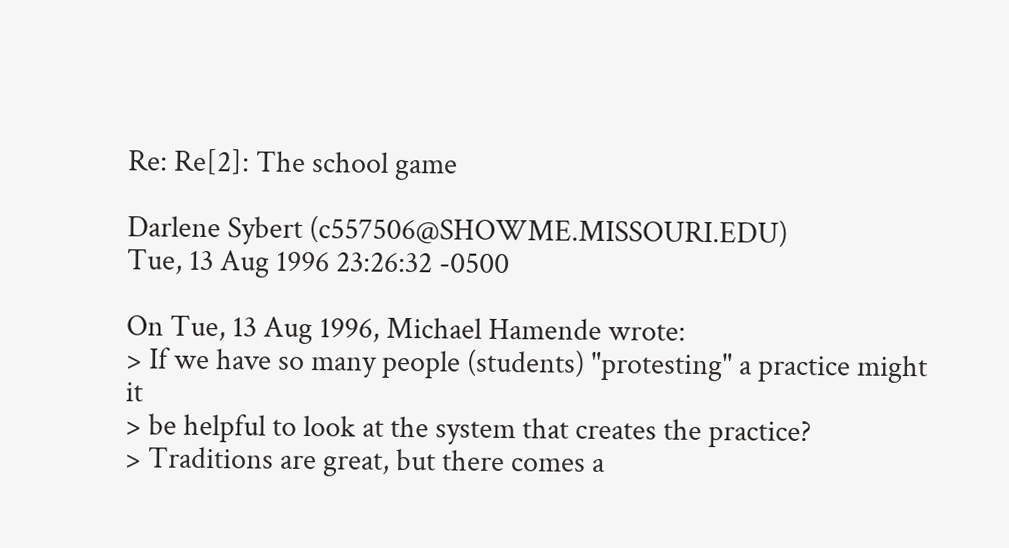Re: Re[2]: The school game

Darlene Sybert (c557506@SHOWME.MISSOURI.EDU)
Tue, 13 Aug 1996 23:26:32 -0500

On Tue, 13 Aug 1996, Michael Hamende wrote:
> If we have so many people (students) "protesting" a practice might it
> be helpful to look at the system that creates the practice?
> Traditions are great, but there comes a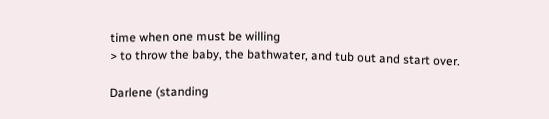time when one must be willing
> to throw the baby, the bathwater, and tub out and start over.

Darlene (standing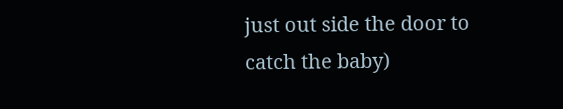just out side the door to catch the baby)